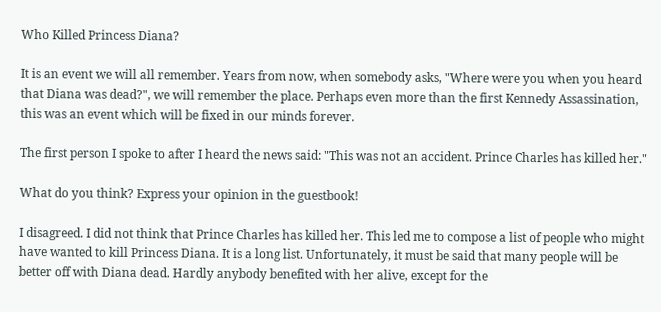Who Killed Princess Diana?

It is an event we will all remember. Years from now, when somebody asks, "Where were you when you heard that Diana was dead?", we will remember the place. Perhaps even more than the first Kennedy Assassination, this was an event which will be fixed in our minds forever.

The first person I spoke to after I heard the news said: "This was not an accident. Prince Charles has killed her."

What do you think? Express your opinion in the guestbook!

I disagreed. I did not think that Prince Charles has killed her. This led me to compose a list of people who might have wanted to kill Princess Diana. It is a long list. Unfortunately, it must be said that many people will be better off with Diana dead. Hardly anybody benefited with her alive, except for the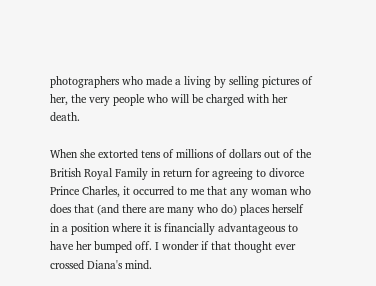photographers who made a living by selling pictures of her, the very people who will be charged with her death.

When she extorted tens of millions of dollars out of the British Royal Family in return for agreeing to divorce Prince Charles, it occurred to me that any woman who does that (and there are many who do) places herself in a position where it is financially advantageous to have her bumped off. I wonder if that thought ever crossed Diana's mind.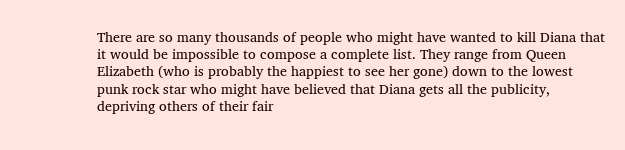There are so many thousands of people who might have wanted to kill Diana that it would be impossible to compose a complete list. They range from Queen Elizabeth (who is probably the happiest to see her gone) down to the lowest punk rock star who might have believed that Diana gets all the publicity, depriving others of their fair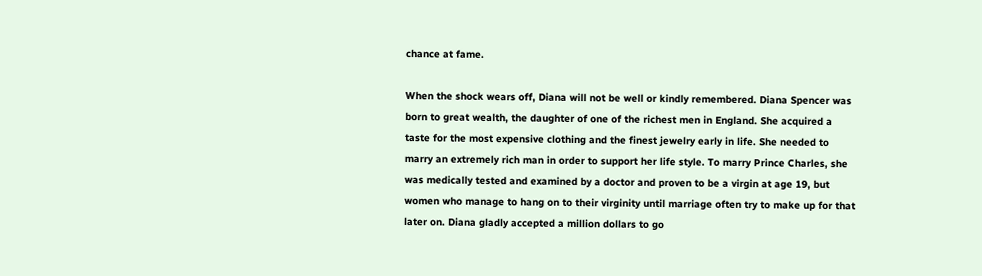chance at fame.

When the shock wears off, Diana will not be well or kindly remembered. Diana Spencer was born to great wealth, the daughter of one of the richest men in England. She acquired a taste for the most expensive clothing and the finest jewelry early in life. She needed to marry an extremely rich man in order to support her life style. To marry Prince Charles, she was medically tested and examined by a doctor and proven to be a virgin at age 19, but women who manage to hang on to their virginity until marriage often try to make up for that later on. Diana gladly accepted a million dollars to go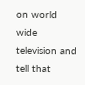on world wide television and tell that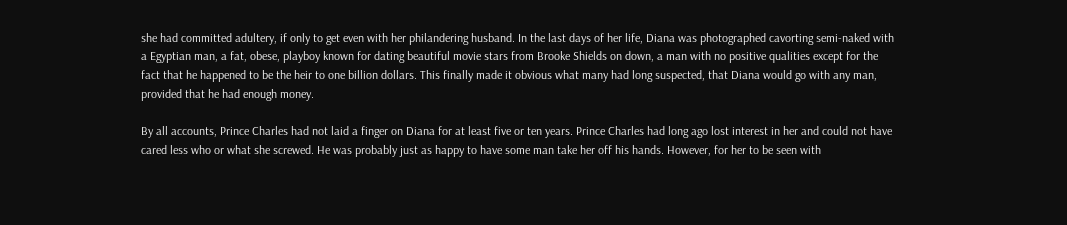she had committed adultery, if only to get even with her philandering husband. In the last days of her life, Diana was photographed cavorting semi-naked with a Egyptian man, a fat, obese, playboy known for dating beautiful movie stars from Brooke Shields on down, a man with no positive qualities except for the fact that he happened to be the heir to one billion dollars. This finally made it obvious what many had long suspected, that Diana would go with any man, provided that he had enough money.

By all accounts, Prince Charles had not laid a finger on Diana for at least five or ten years. Prince Charles had long ago lost interest in her and could not have cared less who or what she screwed. He was probably just as happy to have some man take her off his hands. However, for her to be seen with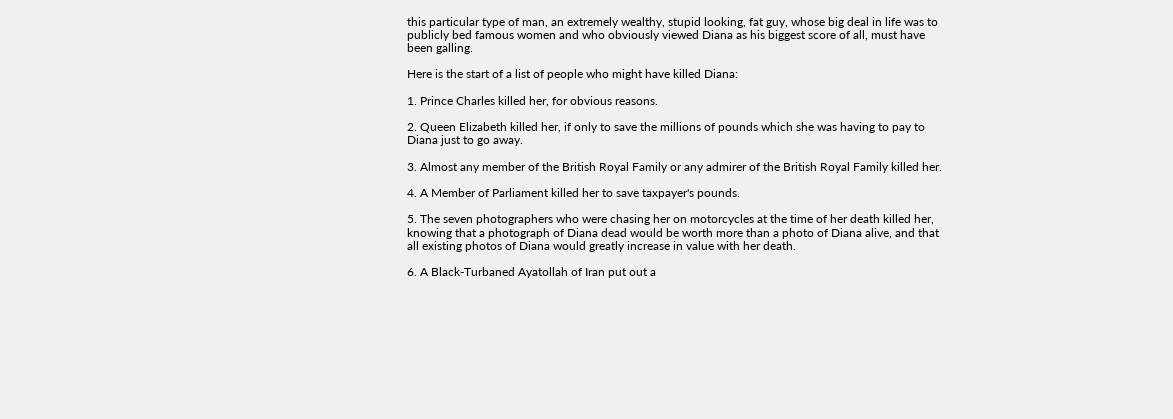this particular type of man, an extremely wealthy, stupid looking, fat guy, whose big deal in life was to publicly bed famous women and who obviously viewed Diana as his biggest score of all, must have been galling.

Here is the start of a list of people who might have killed Diana:

1. Prince Charles killed her, for obvious reasons.

2. Queen Elizabeth killed her, if only to save the millions of pounds which she was having to pay to Diana just to go away.

3. Almost any member of the British Royal Family or any admirer of the British Royal Family killed her.

4. A Member of Parliament killed her to save taxpayer's pounds.

5. The seven photographers who were chasing her on motorcycles at the time of her death killed her, knowing that a photograph of Diana dead would be worth more than a photo of Diana alive, and that all existing photos of Diana would greatly increase in value with her death.

6. A Black-Turbaned Ayatollah of Iran put out a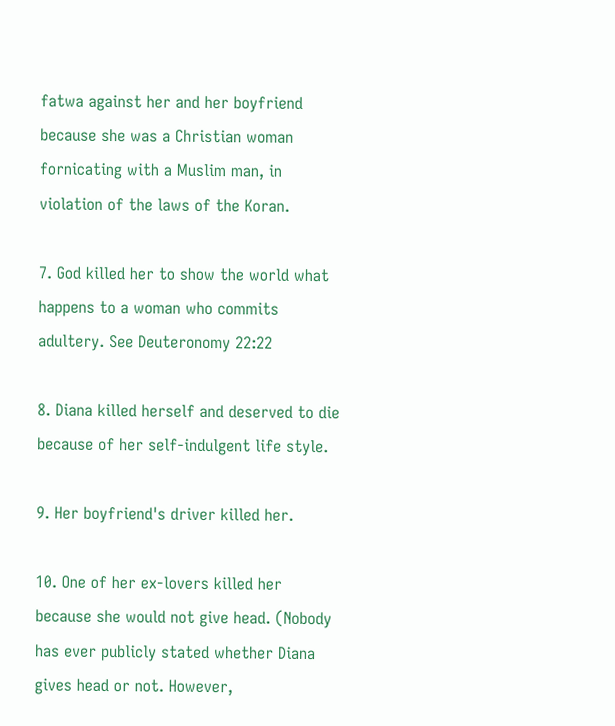fatwa against her and her boyfriend because she was a Christian woman fornicating with a Muslim man, in violation of the laws of the Koran.

7. God killed her to show the world what happens to a woman who commits adultery. See Deuteronomy 22:22

8. Diana killed herself and deserved to die because of her self-indulgent life style.

9. Her boyfriend's driver killed her.

10. One of her ex-lovers killed her because she would not give head. (Nobody has ever publicly stated whether Diana gives head or not. However,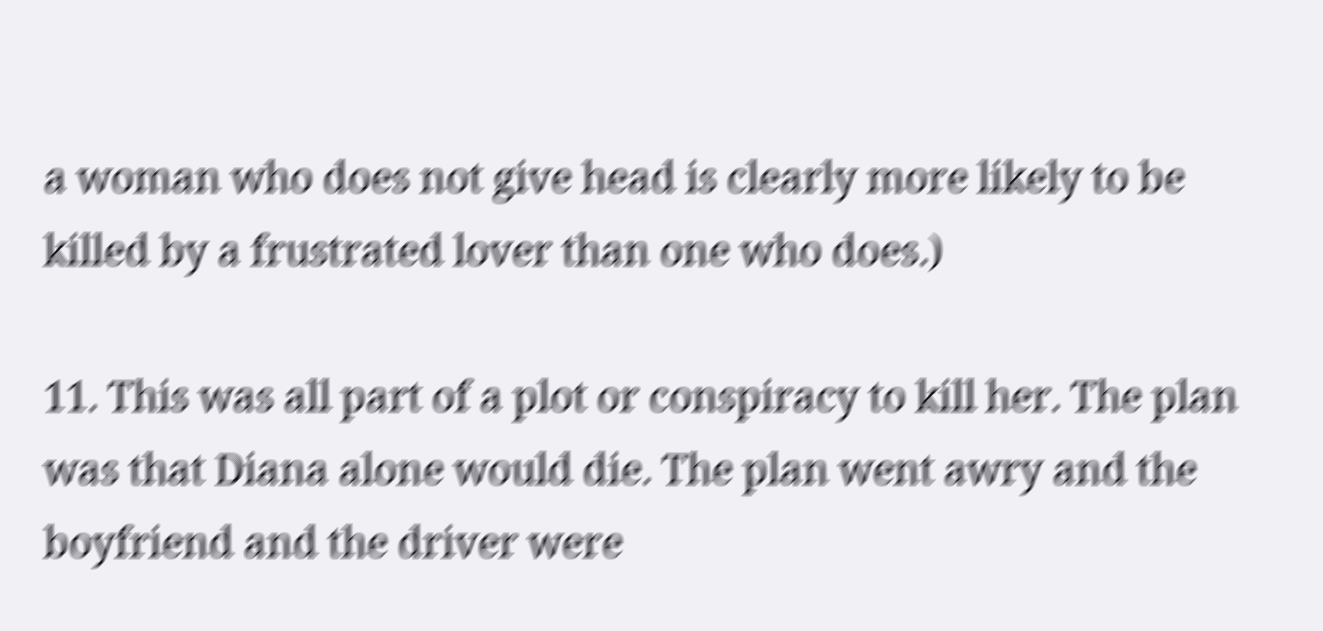a woman who does not give head is clearly more likely to be killed by a frustrated lover than one who does.)

11. This was all part of a plot or conspiracy to kill her. The plan was that Diana alone would die. The plan went awry and the boyfriend and the driver were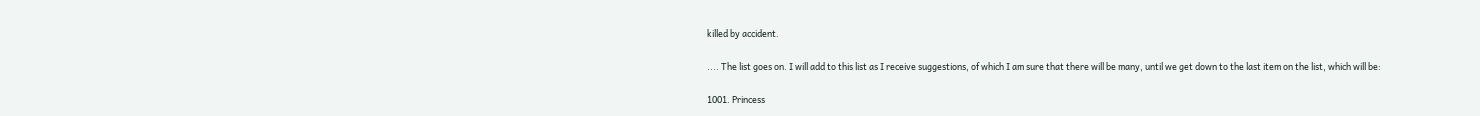killed by accident.

.... The list goes on. I will add to this list as I receive suggestions, of which I am sure that there will be many, until we get down to the last item on the list, which will be:

1001. Princess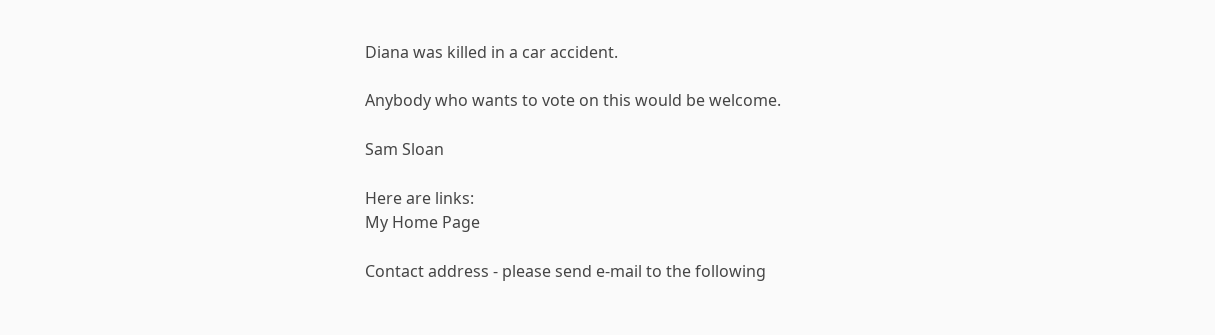Diana was killed in a car accident.

Anybody who wants to vote on this would be welcome.

Sam Sloan

Here are links:
My Home Page

Contact address - please send e-mail to the following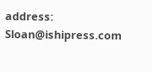address: Sloan@ishipress.com